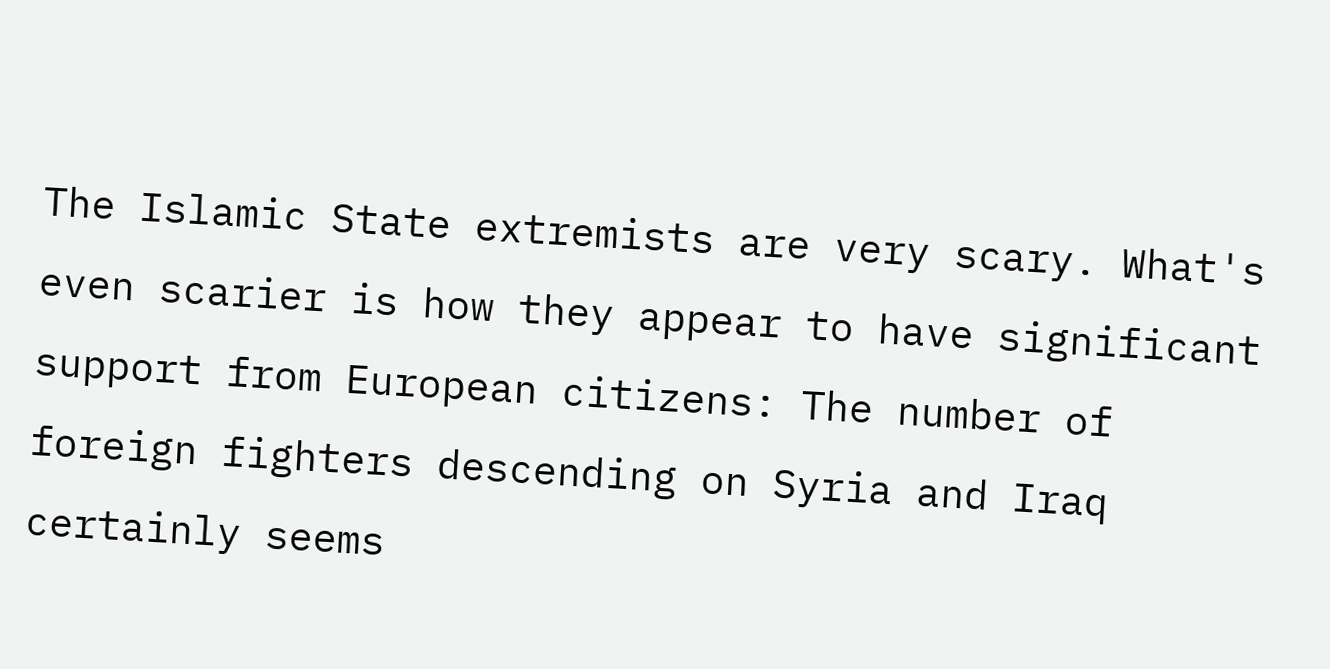The Islamic State extremists are very scary. What's even scarier is how they appear to have significant support from European citizens: The number of foreign fighters descending on Syria and Iraq certainly seems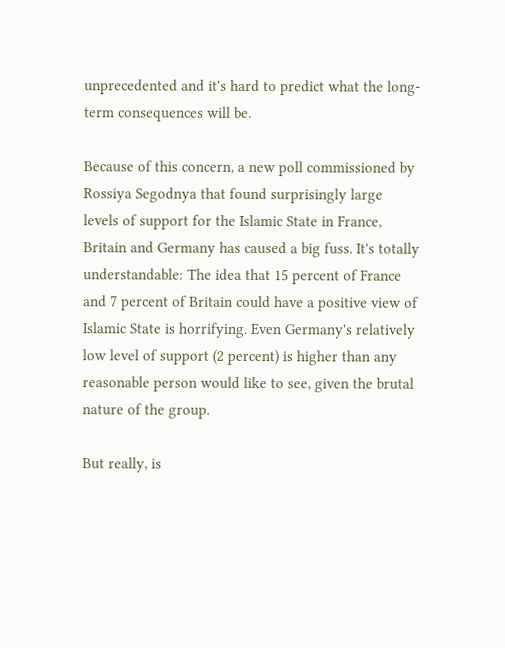unprecedented and it's hard to predict what the long-term consequences will be.

Because of this concern, a new poll commissioned by Rossiya Segodnya that found surprisingly large levels of support for the Islamic State in France, Britain and Germany has caused a big fuss. It's totally understandable: The idea that 15 percent of France and 7 percent of Britain could have a positive view of Islamic State is horrifying. Even Germany's relatively low level of support (2 percent) is higher than any reasonable person would like to see, given the brutal nature of the group.

But really, is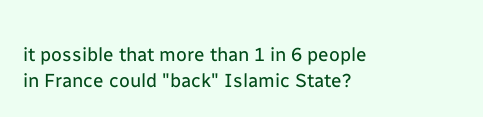it possible that more than 1 in 6 people in France could "back" Islamic State?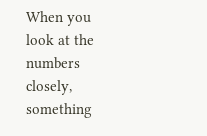When you look at the numbers closely, something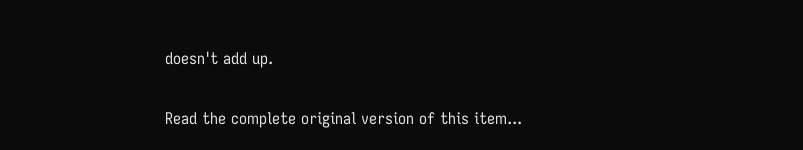doesn't add up.

Read the complete original version of this item...